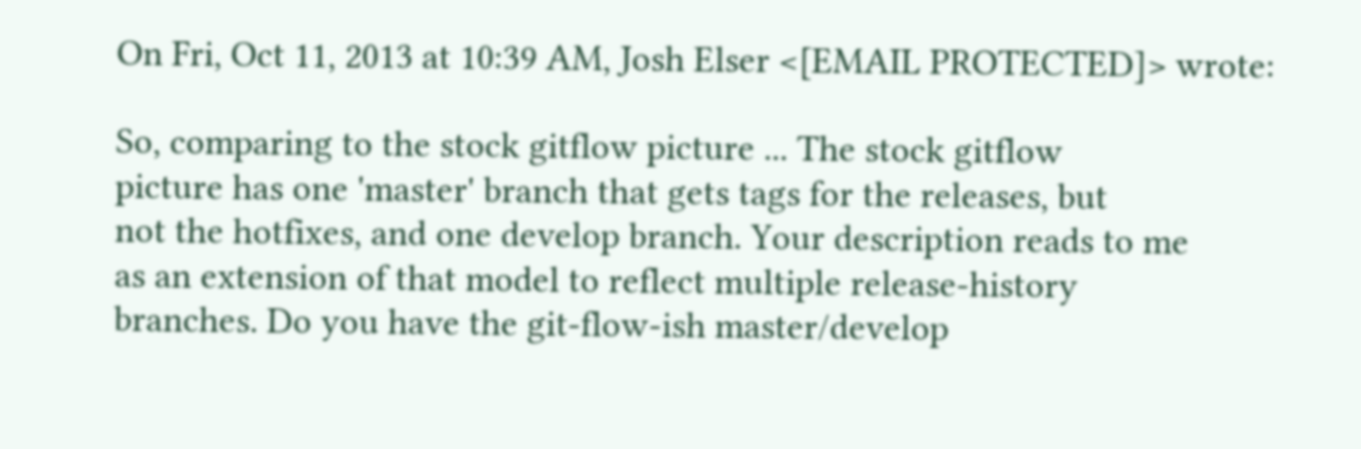On Fri, Oct 11, 2013 at 10:39 AM, Josh Elser <[EMAIL PROTECTED]> wrote:

So, comparing to the stock gitflow picture ... The stock gitflow
picture has one 'master' branch that gets tags for the releases, but
not the hotfixes, and one develop branch. Your description reads to me
as an extension of that model to reflect multiple release-history
branches. Do you have the git-flow-ish master/develop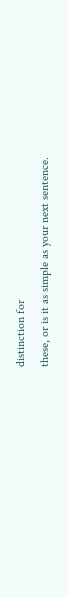distinction for
these, or is it as simple as your next sentence.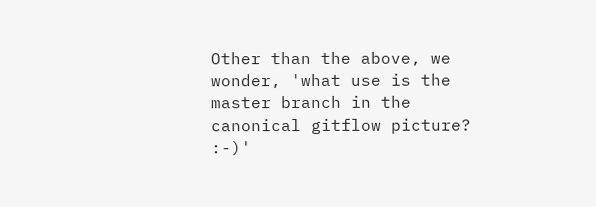Other than the above, we wonder, 'what use is the master branch in the
canonical gitflow picture? :-)'